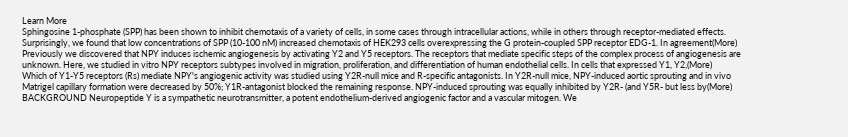Learn More
Sphingosine 1-phosphate (SPP) has been shown to inhibit chemotaxis of a variety of cells, in some cases through intracellular actions, while in others through receptor-mediated effects. Surprisingly, we found that low concentrations of SPP (10-100 nM) increased chemotaxis of HEK293 cells overexpressing the G protein-coupled SPP receptor EDG-1. In agreement(More)
Previously we discovered that NPY induces ischemic angiogenesis by activating Y2 and Y5 receptors. The receptors that mediate specific steps of the complex process of angiogenesis are unknown. Here, we studied in vitro NPY receptors subtypes involved in migration, proliferation, and differentiation of human endothelial cells. In cells that expressed Y1, Y2,(More)
Which of Y1-Y5 receptors (Rs) mediate NPY's angiogenic activity was studied using Y2R-null mice and R-specific antagonists. In Y2R-null mice, NPY-induced aortic sprouting and in vivo Matrigel capillary formation were decreased by 50%; Y1R-antagonist blocked the remaining response. NPY-induced sprouting was equally inhibited by Y2R- (and Y5R- but less by(More)
BACKGROUND Neuropeptide Y is a sympathetic neurotransmitter, a potent endothelium-derived angiogenic factor and a vascular mitogen. We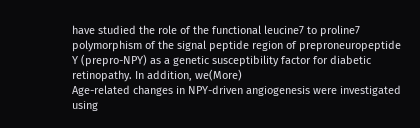have studied the role of the functional leucine7 to proline7 polymorphism of the signal peptide region of preproneuropeptide Y (prepro-NPY) as a genetic susceptibility factor for diabetic retinopathy. In addition, we(More)
Age-related changes in NPY-driven angiogenesis were investigated using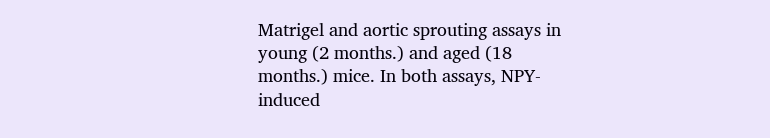Matrigel and aortic sprouting assays in young (2 months.) and aged (18 months.) mice. In both assays, NPY-induced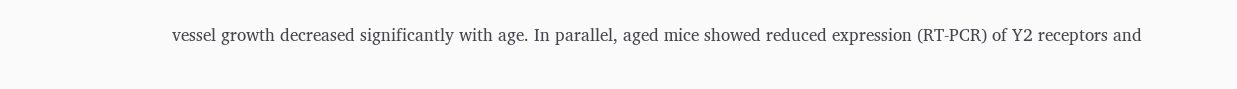vessel growth decreased significantly with age. In parallel, aged mice showed reduced expression (RT-PCR) of Y2 receptors and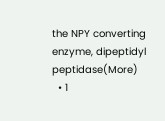the NPY converting enzyme, dipeptidyl peptidase(More)
  • 1